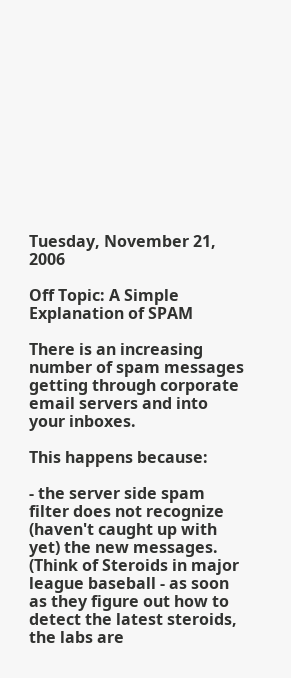Tuesday, November 21, 2006

Off Topic: A Simple Explanation of SPAM

There is an increasing number of spam messages getting through corporate email servers and into your inboxes.

This happens because:

- the server side spam filter does not recognize (haven't caught up with yet) the new messages. (Think of Steroids in major league baseball - as soon as they figure out how to detect the latest steroids, the labs are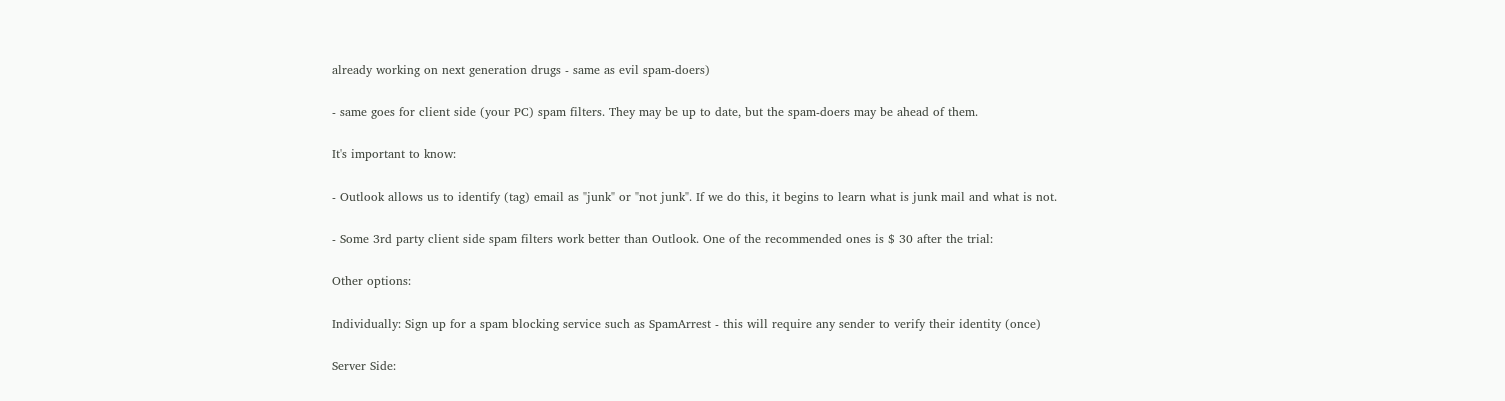already working on next generation drugs - same as evil spam-doers)

- same goes for client side (your PC) spam filters. They may be up to date, but the spam-doers may be ahead of them.

It's important to know:

- Outlook allows us to identify (tag) email as "junk" or "not junk". If we do this, it begins to learn what is junk mail and what is not.

- Some 3rd party client side spam filters work better than Outlook. One of the recommended ones is $ 30 after the trial:

Other options:

Individually: Sign up for a spam blocking service such as SpamArrest - this will require any sender to verify their identity (once)

Server Side: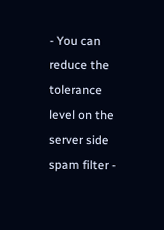- You can reduce the tolerance level on the server side spam filter -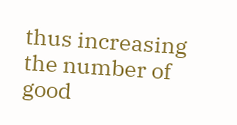thus increasing the number of good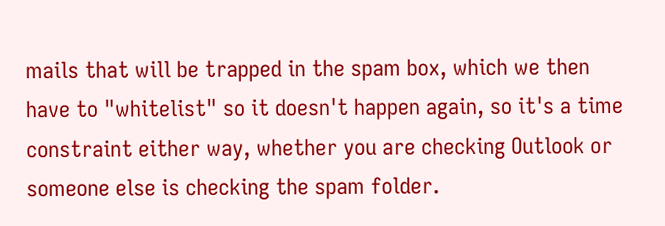mails that will be trapped in the spam box, which we then have to "whitelist" so it doesn't happen again, so it's a time constraint either way, whether you are checking Outlook or someone else is checking the spam folder.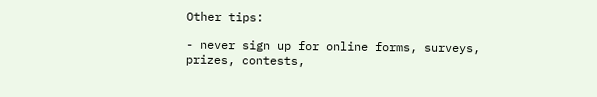Other tips:

- never sign up for online forms, surveys, prizes, contests,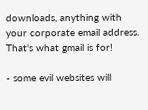downloads, anything with your corporate email address. That's what gmail is for!

- some evil websites will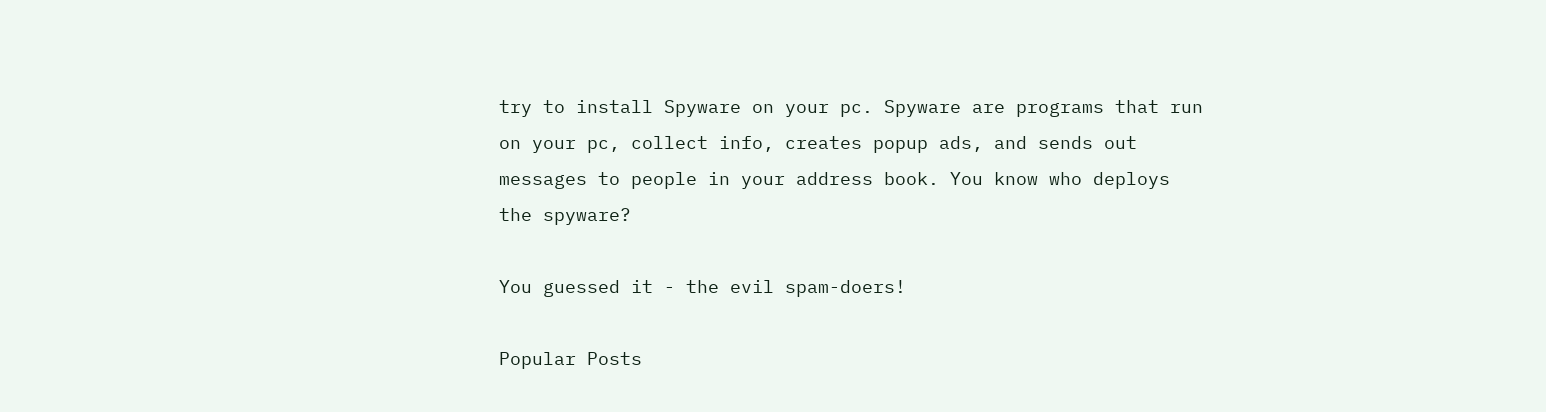try to install Spyware on your pc. Spyware are programs that run on your pc, collect info, creates popup ads, and sends out messages to people in your address book. You know who deploys the spyware?

You guessed it - the evil spam-doers!

Popular Posts